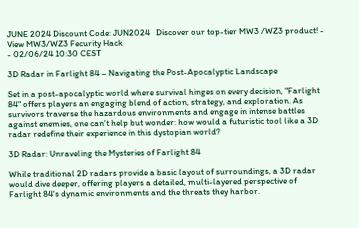JUNE 2024 Discount Code: JUN2024   Discover our top-tier MW3 /WZ3 product! -
View MW3/WZ3 Fecurity Hack
- 02/06/24 10:30 CEST

3D Radar in Farlight 84 – Navigating the Post-Apocalyptic Landscape

Set in a post-apocalyptic world where survival hinges on every decision, "Farlight 84" offers players an engaging blend of action, strategy, and exploration. As survivors traverse the hazardous environments and engage in intense battles against enemies, one can't help but wonder: how would a futuristic tool like a 3D radar redefine their experience in this dystopian world?

3D Radar: Unraveling the Mysteries of Farlight 84

While traditional 2D radars provide a basic layout of surroundings, a 3D radar would dive deeper, offering players a detailed, multi-layered perspective of Farlight 84's dynamic environments and the threats they harbor.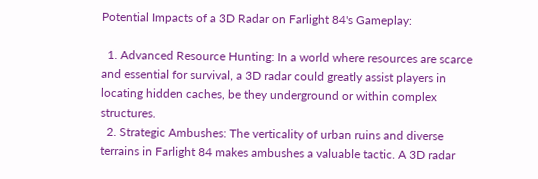Potential Impacts of a 3D Radar on Farlight 84's Gameplay:

  1. Advanced Resource Hunting: In a world where resources are scarce and essential for survival, a 3D radar could greatly assist players in locating hidden caches, be they underground or within complex structures.
  2. Strategic Ambushes: The verticality of urban ruins and diverse terrains in Farlight 84 makes ambushes a valuable tactic. A 3D radar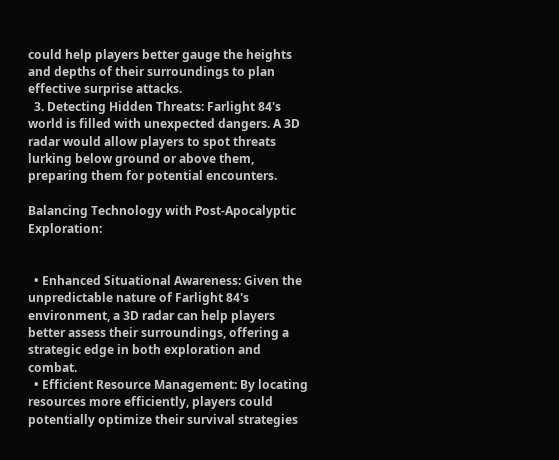could help players better gauge the heights and depths of their surroundings to plan effective surprise attacks.
  3. Detecting Hidden Threats: Farlight 84's world is filled with unexpected dangers. A 3D radar would allow players to spot threats lurking below ground or above them, preparing them for potential encounters.

Balancing Technology with Post-Apocalyptic Exploration:


  • Enhanced Situational Awareness: Given the unpredictable nature of Farlight 84's environment, a 3D radar can help players better assess their surroundings, offering a strategic edge in both exploration and combat.
  • Efficient Resource Management: By locating resources more efficiently, players could potentially optimize their survival strategies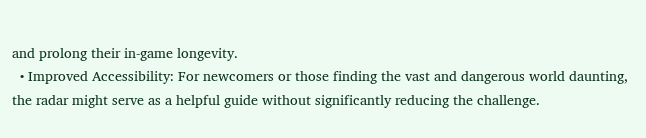and prolong their in-game longevity.
  • Improved Accessibility: For newcomers or those finding the vast and dangerous world daunting, the radar might serve as a helpful guide without significantly reducing the challenge.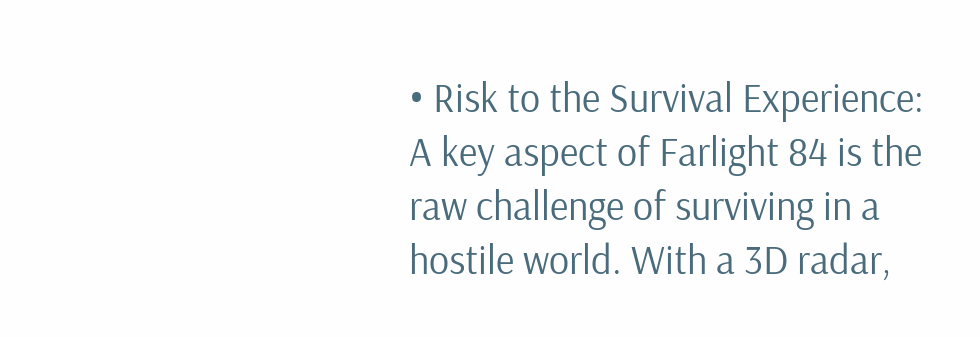• Risk to the Survival Experience: A key aspect of Farlight 84 is the raw challenge of surviving in a hostile world. With a 3D radar,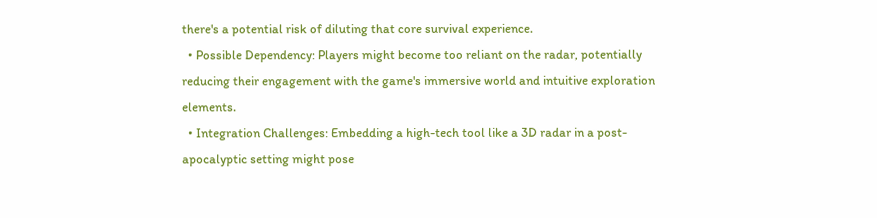there's a potential risk of diluting that core survival experience.
  • Possible Dependency: Players might become too reliant on the radar, potentially reducing their engagement with the game's immersive world and intuitive exploration elements.
  • Integration Challenges: Embedding a high-tech tool like a 3D radar in a post-apocalyptic setting might pose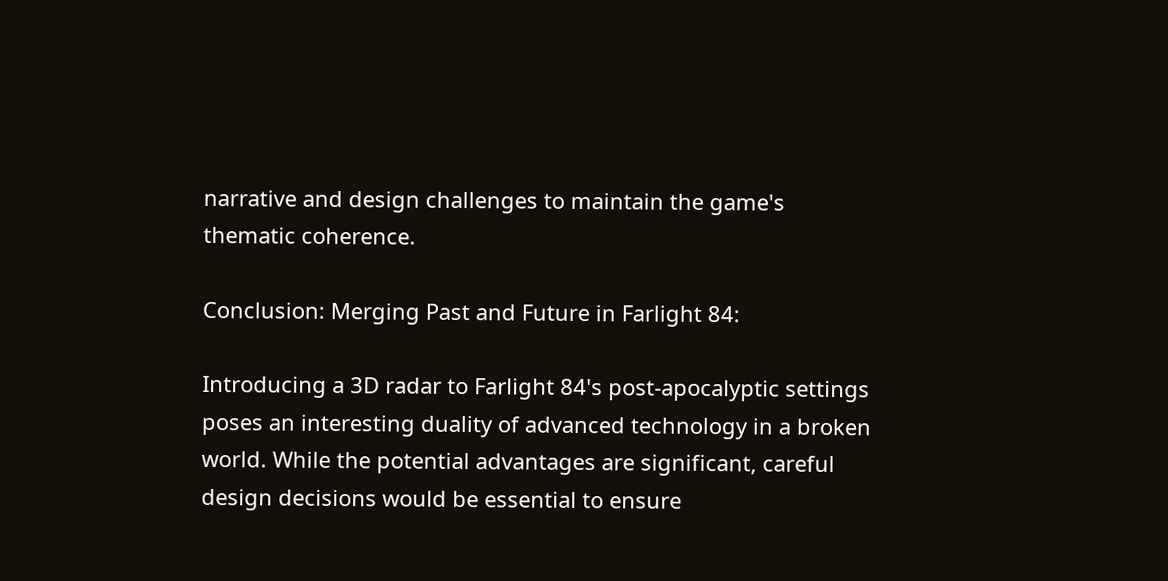narrative and design challenges to maintain the game's thematic coherence.

Conclusion: Merging Past and Future in Farlight 84:

Introducing a 3D radar to Farlight 84's post-apocalyptic settings poses an interesting duality of advanced technology in a broken world. While the potential advantages are significant, careful design decisions would be essential to ensure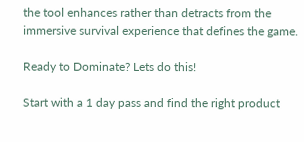the tool enhances rather than detracts from the immersive survival experience that defines the game.

Ready to Dominate? Lets do this!

Start with a 1 day pass and find the right product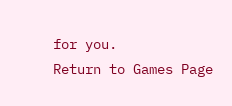for you.
Return to Games Page